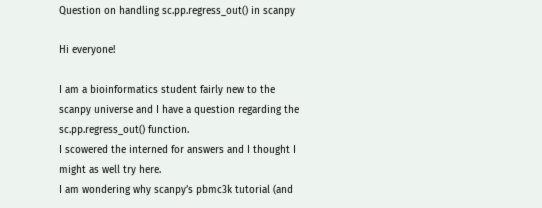Question on handling sc.pp.regress_out() in scanpy

Hi everyone!

I am a bioinformatics student fairly new to the scanpy universe and I have a question regarding the sc.pp.regress_out() function.
I scowered the interned for answers and I thought I might as well try here.
I am wondering why scanpy’s pbmc3k tutorial (and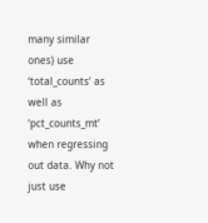many similar ones) use ‘total_counts’ as well as ‘pct_counts_mt’ when regressing out data. Why not just use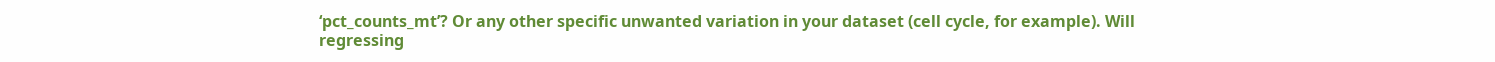‘pct_counts_mt’? Or any other specific unwanted variation in your dataset (cell cycle, for example). Will regressing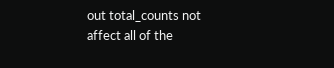out total_counts not affect all of the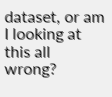dataset, or am I looking at this all wrong?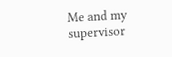Me and my supervisor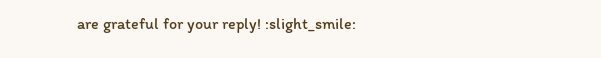are grateful for your reply! :slight_smile: